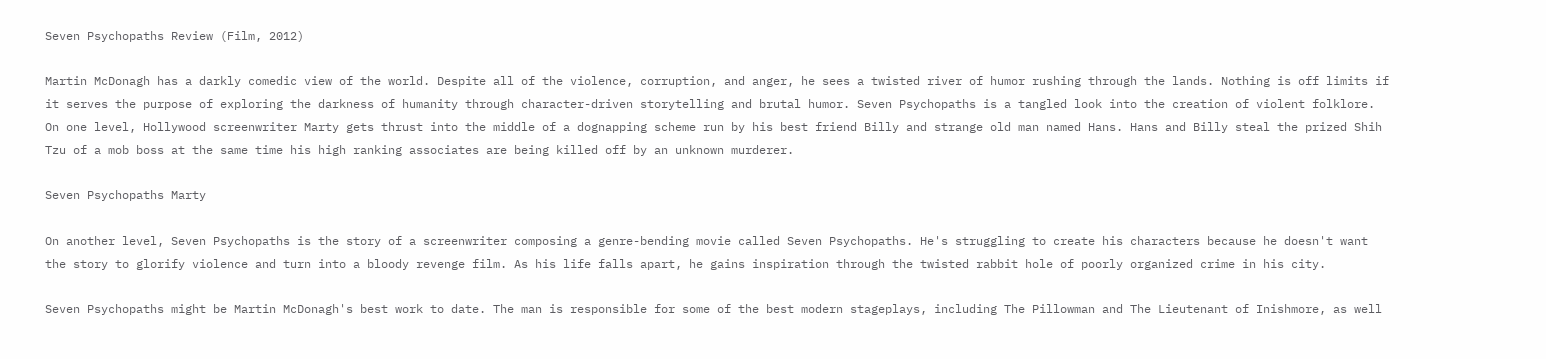Seven Psychopaths Review (Film, 2012)

Martin McDonagh has a darkly comedic view of the world. Despite all of the violence, corruption, and anger, he sees a twisted river of humor rushing through the lands. Nothing is off limits if it serves the purpose of exploring the darkness of humanity through character-driven storytelling and brutal humor. Seven Psychopaths is a tangled look into the creation of violent folklore. On one level, Hollywood screenwriter Marty gets thrust into the middle of a dognapping scheme run by his best friend Billy and strange old man named Hans. Hans and Billy steal the prized Shih Tzu of a mob boss at the same time his high ranking associates are being killed off by an unknown murderer.

Seven Psychopaths Marty

On another level, Seven Psychopaths is the story of a screenwriter composing a genre-bending movie called Seven Psychopaths. He's struggling to create his characters because he doesn't want the story to glorify violence and turn into a bloody revenge film. As his life falls apart, he gains inspiration through the twisted rabbit hole of poorly organized crime in his city.

Seven Psychopaths might be Martin McDonagh's best work to date. The man is responsible for some of the best modern stageplays, including The Pillowman and The Lieutenant of Inishmore, as well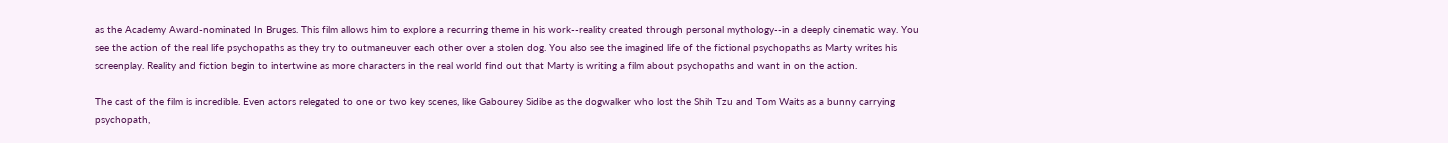as the Academy Award-nominated In Bruges. This film allows him to explore a recurring theme in his work--reality created through personal mythology--in a deeply cinematic way. You see the action of the real life psychopaths as they try to outmaneuver each other over a stolen dog. You also see the imagined life of the fictional psychopaths as Marty writes his screenplay. Reality and fiction begin to intertwine as more characters in the real world find out that Marty is writing a film about psychopaths and want in on the action.

The cast of the film is incredible. Even actors relegated to one or two key scenes, like Gabourey Sidibe as the dogwalker who lost the Shih Tzu and Tom Waits as a bunny carrying psychopath,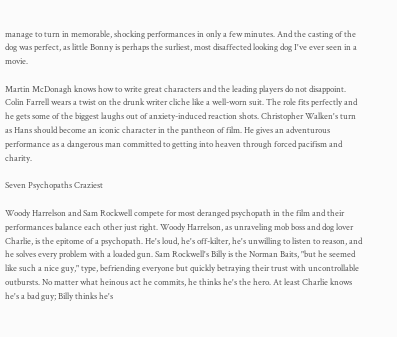manage to turn in memorable, shocking performances in only a few minutes. And the casting of the dog was perfect, as little Bonny is perhaps the surliest, most disaffected looking dog I've ever seen in a movie.

Martin McDonagh knows how to write great characters and the leading players do not disappoint. Colin Farrell wears a twist on the drunk writer cliche like a well-worn suit. The role fits perfectly and he gets some of the biggest laughs out of anxiety-induced reaction shots. Christopher Walken's turn as Hans should become an iconic character in the pantheon of film. He gives an adventurous performance as a dangerous man committed to getting into heaven through forced pacifism and charity.

Seven Psychopaths Craziest

Woody Harrelson and Sam Rockwell compete for most deranged psychopath in the film and their performances balance each other just right. Woody Harrelson, as unraveling mob boss and dog lover Charlie, is the epitome of a psychopath. He's loud, he's off-kilter, he's unwilling to listen to reason, and he solves every problem with a loaded gun. Sam Rockwell's Billy is the Norman Baits, "but he seemed like such a nice guy," type, befriending everyone but quickly betraying their trust with uncontrollable outbursts. No matter what heinous act he commits, he thinks he's the hero. At least Charlie knows he's a bad guy; Billy thinks he's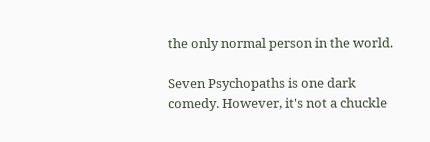the only normal person in the world.

Seven Psychopaths is one dark comedy. However, it's not a chuckle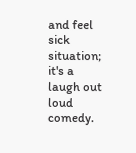and feel sick situation; it's a laugh out loud comedy.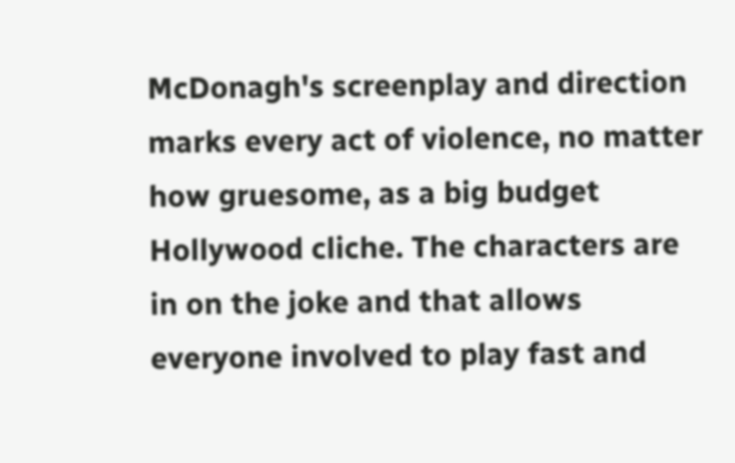McDonagh's screenplay and direction marks every act of violence, no matter how gruesome, as a big budget Hollywood cliche. The characters are in on the joke and that allows everyone involved to play fast and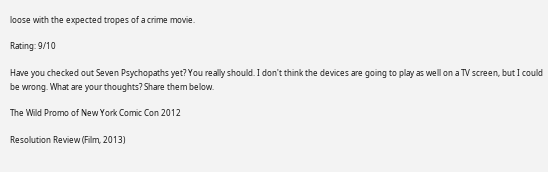loose with the expected tropes of a crime movie.

Rating: 9/10

Have you checked out Seven Psychopaths yet? You really should. I don't think the devices are going to play as well on a TV screen, but I could be wrong. What are your thoughts? Share them below.

The Wild Promo of New York Comic Con 2012

Resolution Review (Film, 2013)